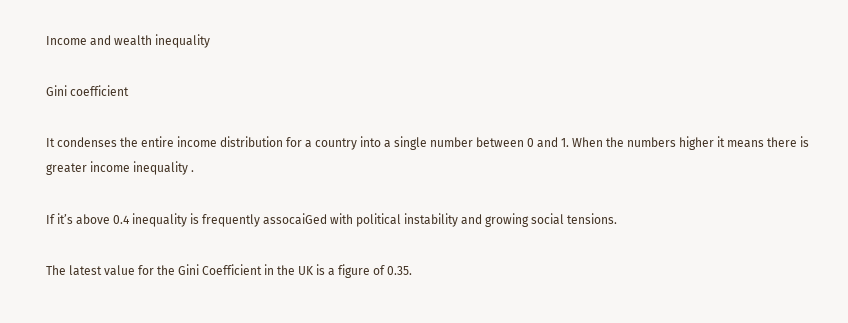Income and wealth inequality

Gini coefficient

It condenses the entire income distribution for a country into a single number between 0 and 1. When the numbers higher it means there is greater income inequality .

If it’s above 0.4 inequality is frequently assocaiGed with political instability and growing social tensions.

The latest value for the Gini Coefficient in the UK is a figure of 0.35.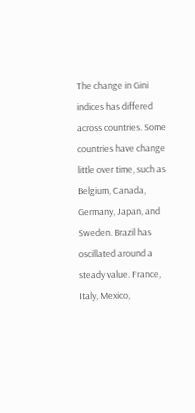The change in Gini indices has differed across countries. Some countries have change little over time, such as Belgium, Canada, Germany, Japan, and Sweden. Brazil has oscillated around a steady value. France, Italy, Mexico,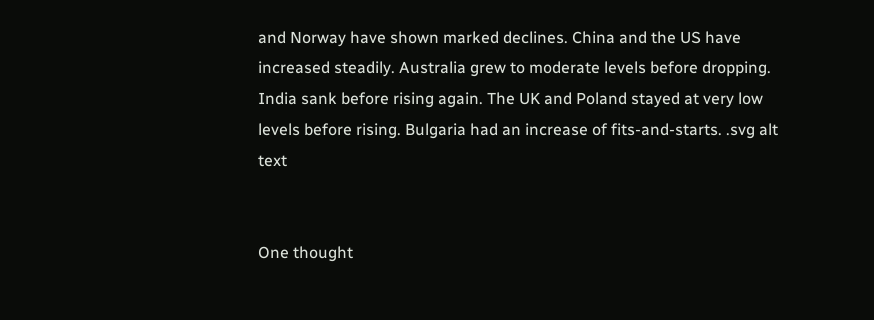and Norway have shown marked declines. China and the US have increased steadily. Australia grew to moderate levels before dropping. India sank before rising again. The UK and Poland stayed at very low levels before rising. Bulgaria had an increase of fits-and-starts. .svg alt text


One thought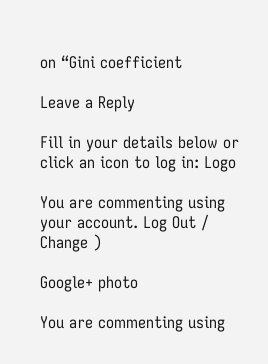on “Gini coefficient

Leave a Reply

Fill in your details below or click an icon to log in: Logo

You are commenting using your account. Log Out /  Change )

Google+ photo

You are commenting using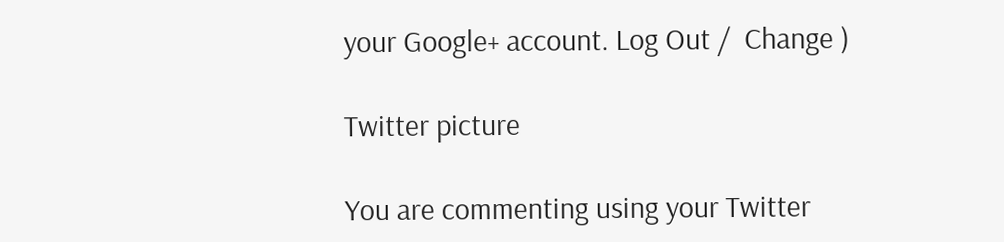your Google+ account. Log Out /  Change )

Twitter picture

You are commenting using your Twitter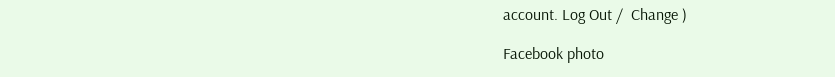account. Log Out /  Change )

Facebook photo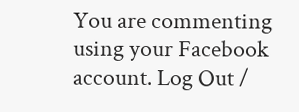You are commenting using your Facebook account. Log Out /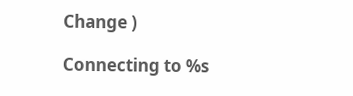Change )

Connecting to %s